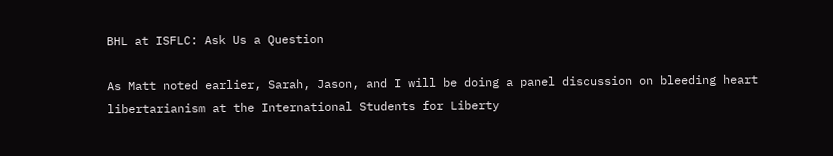BHL at ISFLC: Ask Us a Question

As Matt noted earlier, Sarah, Jason, and I will be doing a panel discussion on bleeding heart libertarianism at the International Students for Liberty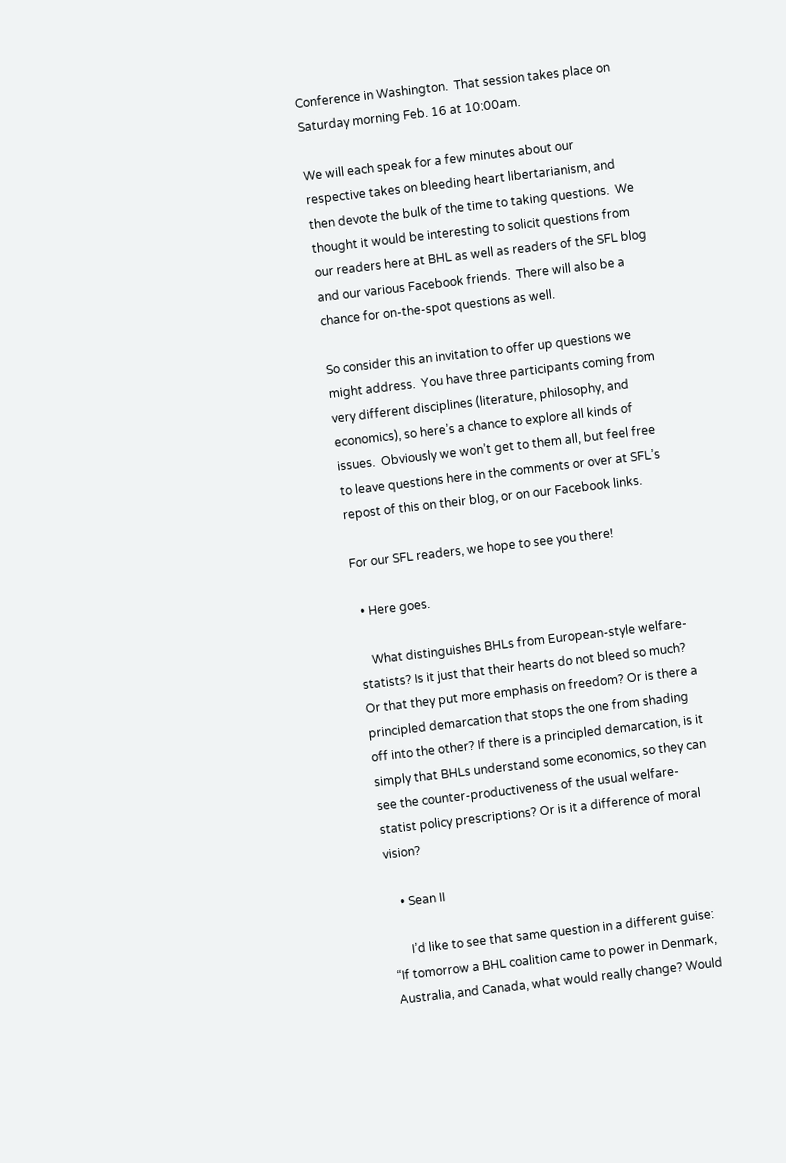Conference in Washington.  That session takes place on Saturday morning Feb. 16 at 10:00am.

We will each speak for a few minutes about our respective takes on bleeding heart libertarianism, and then devote the bulk of the time to taking questions.  We thought it would be interesting to solicit questions from our readers here at BHL as well as readers of the SFL blog and our various Facebook friends.  There will also be a chance for on-the-spot questions as well.

So consider this an invitation to offer up questions we might address.  You have three participants coming from very different disciplines (literature, philosophy, and economics), so here’s a chance to explore all kinds of issues.  Obviously we won’t get to them all, but feel free to leave questions here in the comments or over at SFL’s repost of this on their blog, or on our Facebook links.

For our SFL readers, we hope to see you there!

  • Here goes.

    What distinguishes BHLs from European-style welfare-statists? Is it just that their hearts do not bleed so much? Or that they put more emphasis on freedom? Or is there a principled demarcation that stops the one from shading off into the other? If there is a principled demarcation, is it simply that BHLs understand some economics, so they can see the counter-productiveness of the usual welfare-statist policy prescriptions? Or is it a difference of moral vision?

    • Sean II

      I’d like to see that same question in a different guise: “If tomorrow a BHL coalition came to power in Denmark, Australia, and Canada, what would really change? Would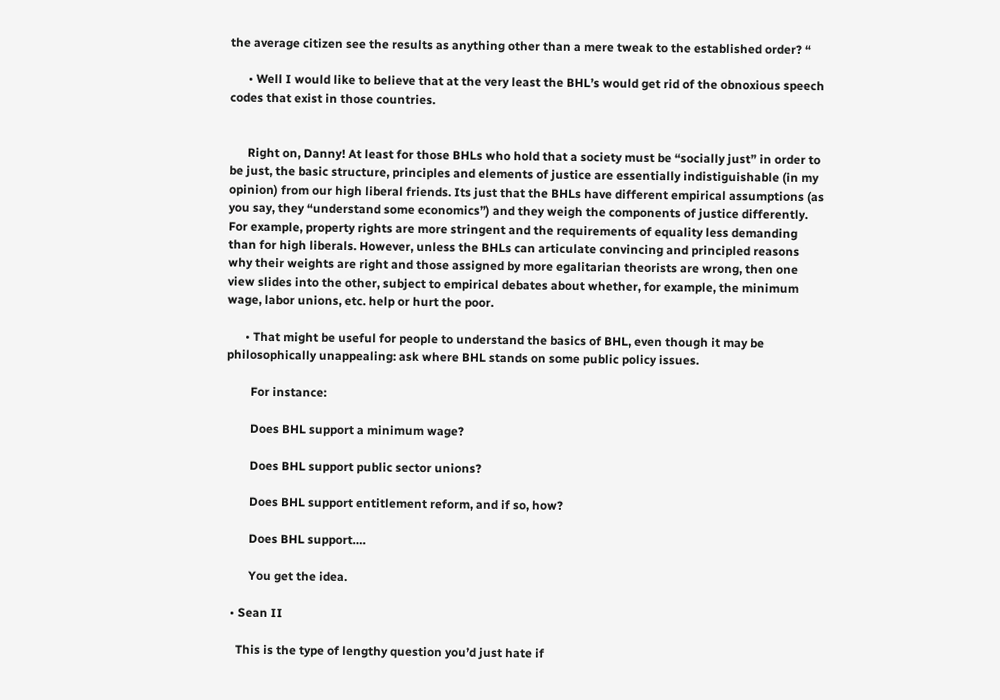the average citizen see the results as anything other than a mere tweak to the established order? “

      • Well I would like to believe that at the very least the BHL’s would get rid of the obnoxious speech codes that exist in those countries.


      Right on, Danny! At least for those BHLs who hold that a society must be “socially just” in order to be just, the basic structure, principles and elements of justice are essentially indistiguishable (in my opinion) from our high liberal friends. Its just that the BHLs have different empirical assumptions (as you say, they “understand some economics”) and they weigh the components of justice differently. For example, property rights are more stringent and the requirements of equality less demanding than for high liberals. However, unless the BHLs can articulate convincing and principled reasons why their weights are right and those assigned by more egalitarian theorists are wrong, then one view slides into the other, subject to empirical debates about whether, for example, the minimum wage, labor unions, etc. help or hurt the poor.

      • That might be useful for people to understand the basics of BHL, even though it may be philosophically unappealing: ask where BHL stands on some public policy issues.

        For instance:

        Does BHL support a minimum wage?

        Does BHL support public sector unions?

        Does BHL support entitlement reform, and if so, how?

        Does BHL support….

        You get the idea.

  • Sean II

    This is the type of lengthy question you’d just hate if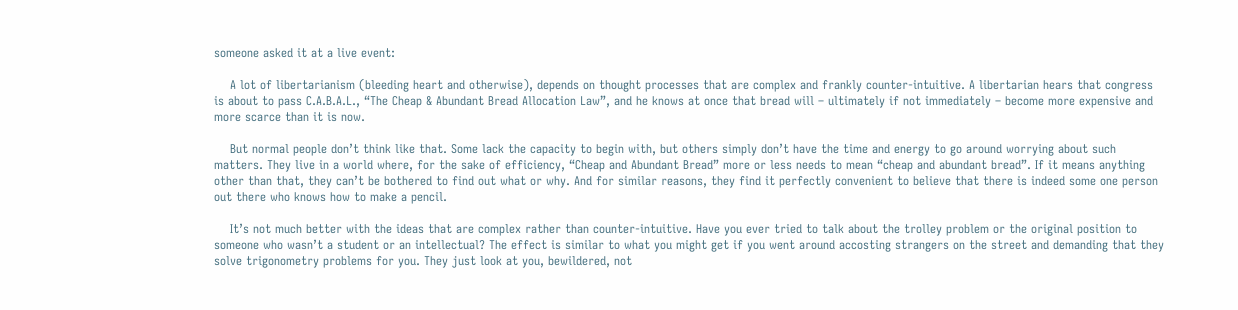someone asked it at a live event:

    A lot of libertarianism (bleeding heart and otherwise), depends on thought processes that are complex and frankly counter-intuitive. A libertarian hears that congress is about to pass C.A.B.A.L., “The Cheap & Abundant Bread Allocation Law”, and he knows at once that bread will – ultimately if not immediately – become more expensive and more scarce than it is now.

    But normal people don’t think like that. Some lack the capacity to begin with, but others simply don’t have the time and energy to go around worrying about such matters. They live in a world where, for the sake of efficiency, “Cheap and Abundant Bread” more or less needs to mean “cheap and abundant bread”. If it means anything other than that, they can’t be bothered to find out what or why. And for similar reasons, they find it perfectly convenient to believe that there is indeed some one person out there who knows how to make a pencil.

    It’s not much better with the ideas that are complex rather than counter-intuitive. Have you ever tried to talk about the trolley problem or the original position to someone who wasn’t a student or an intellectual? The effect is similar to what you might get if you went around accosting strangers on the street and demanding that they solve trigonometry problems for you. They just look at you, bewildered, not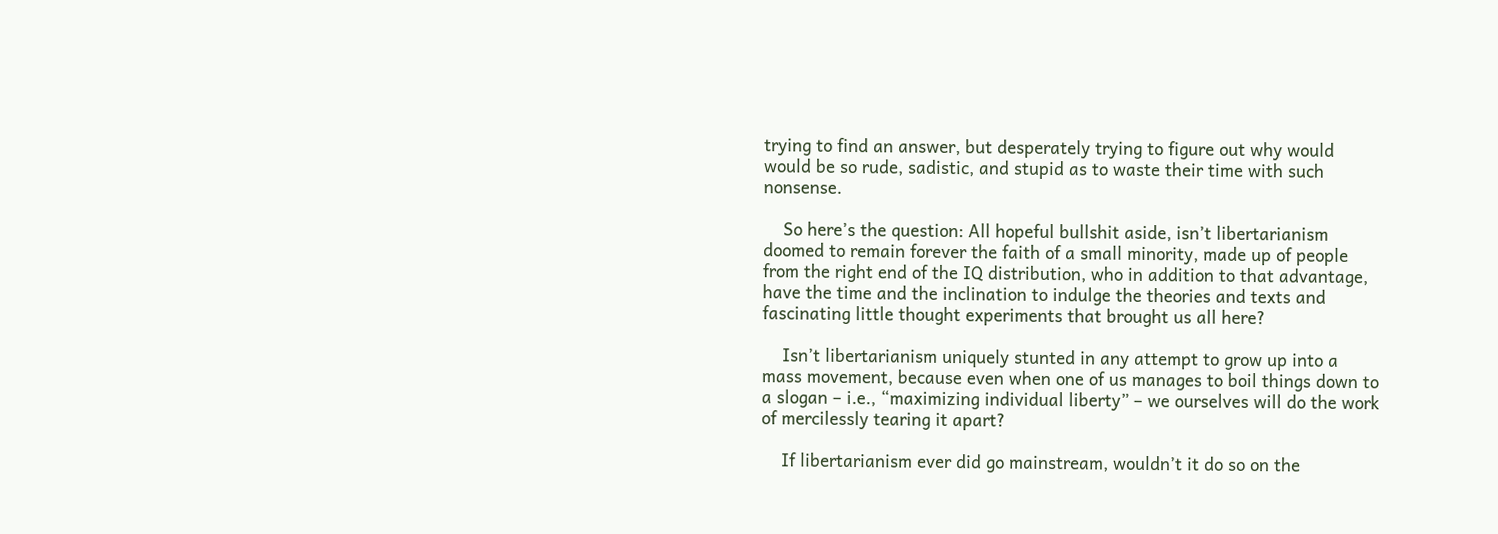trying to find an answer, but desperately trying to figure out why would would be so rude, sadistic, and stupid as to waste their time with such nonsense.

    So here’s the question: All hopeful bullshit aside, isn’t libertarianism doomed to remain forever the faith of a small minority, made up of people from the right end of the IQ distribution, who in addition to that advantage, have the time and the inclination to indulge the theories and texts and fascinating little thought experiments that brought us all here?

    Isn’t libertarianism uniquely stunted in any attempt to grow up into a mass movement, because even when one of us manages to boil things down to a slogan – i.e., “maximizing individual liberty” – we ourselves will do the work of mercilessly tearing it apart?

    If libertarianism ever did go mainstream, wouldn’t it do so on the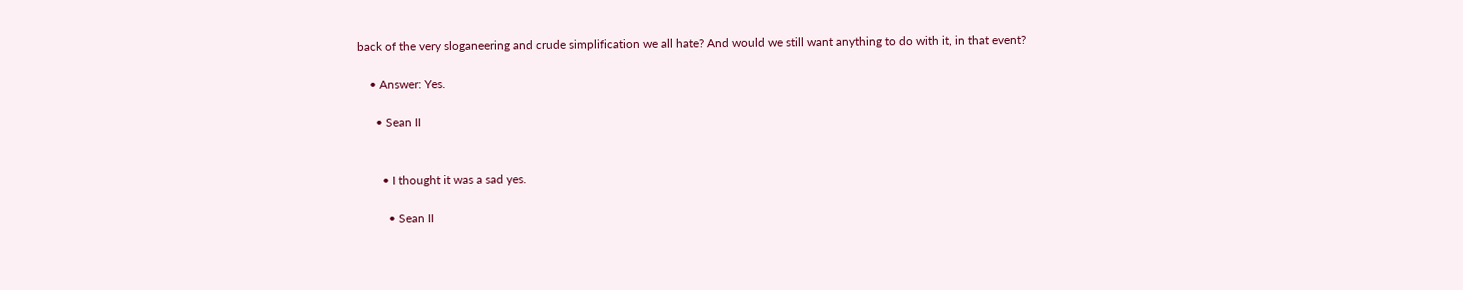back of the very sloganeering and crude simplification we all hate? And would we still want anything to do with it, in that event?

    • Answer: Yes.

      • Sean II


        • I thought it was a sad yes.

          • Sean II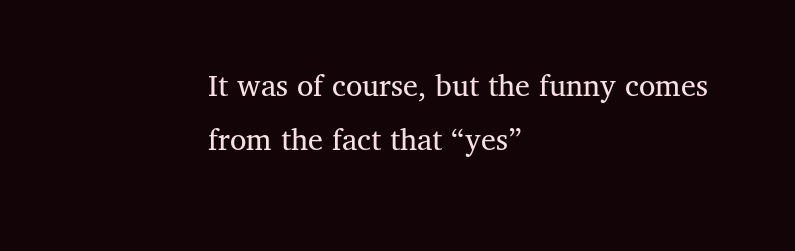It was of course, but the funny comes from the fact that “yes”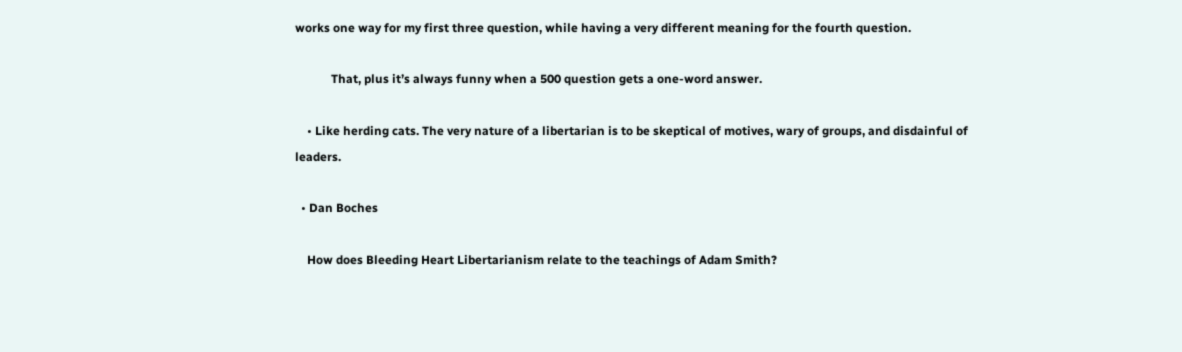works one way for my first three question, while having a very different meaning for the fourth question.

            That, plus it’s always funny when a 500 question gets a one-word answer.

    • Like herding cats. The very nature of a libertarian is to be skeptical of motives, wary of groups, and disdainful of leaders.

  • Dan Boches

    How does Bleeding Heart Libertarianism relate to the teachings of Adam Smith?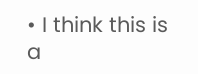• I think this is a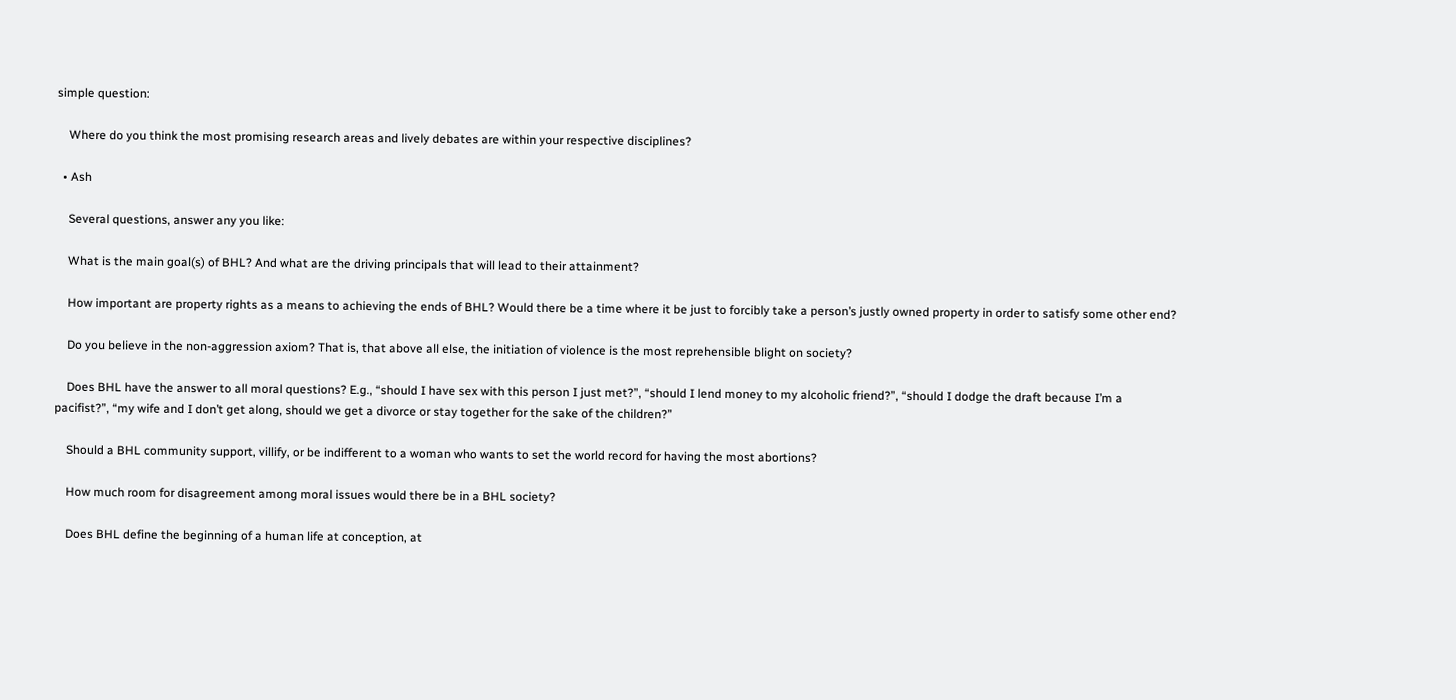simple question:

    Where do you think the most promising research areas and lively debates are within your respective disciplines?

  • Ash

    Several questions, answer any you like:

    What is the main goal(s) of BHL? And what are the driving principals that will lead to their attainment?

    How important are property rights as a means to achieving the ends of BHL? Would there be a time where it be just to forcibly take a person’s justly owned property in order to satisfy some other end?

    Do you believe in the non-aggression axiom? That is, that above all else, the initiation of violence is the most reprehensible blight on society?

    Does BHL have the answer to all moral questions? E.g., “should I have sex with this person I just met?”, “should I lend money to my alcoholic friend?”, “should I dodge the draft because I’m a pacifist?”, “my wife and I don’t get along, should we get a divorce or stay together for the sake of the children?”

    Should a BHL community support, villify, or be indifferent to a woman who wants to set the world record for having the most abortions?

    How much room for disagreement among moral issues would there be in a BHL society?

    Does BHL define the beginning of a human life at conception, at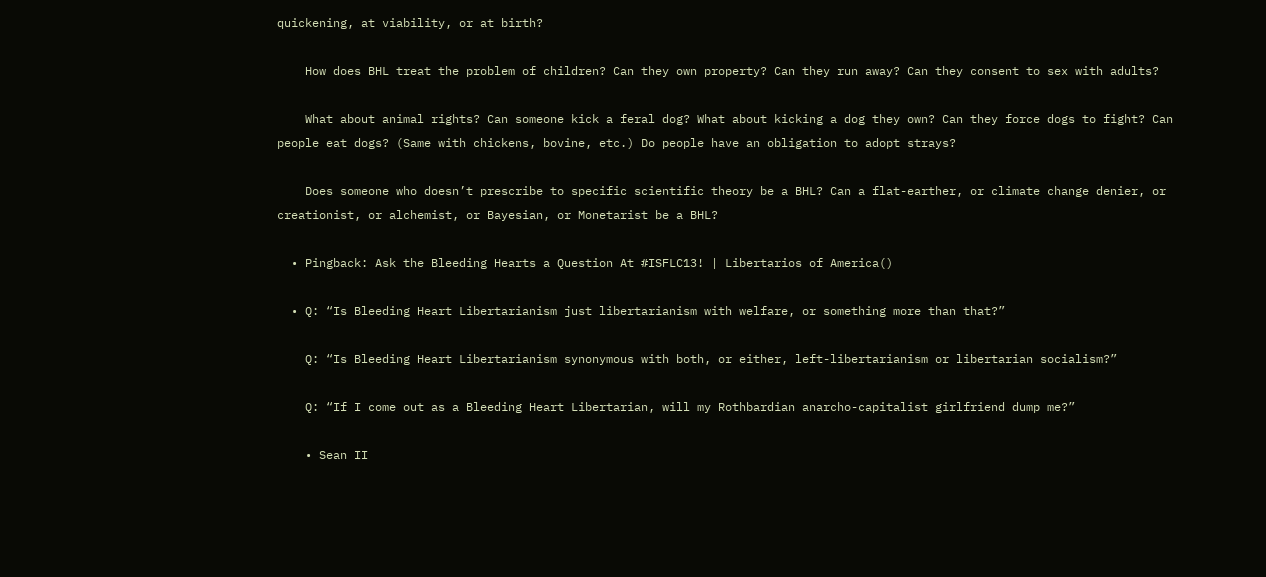quickening, at viability, or at birth?

    How does BHL treat the problem of children? Can they own property? Can they run away? Can they consent to sex with adults?

    What about animal rights? Can someone kick a feral dog? What about kicking a dog they own? Can they force dogs to fight? Can people eat dogs? (Same with chickens, bovine, etc.) Do people have an obligation to adopt strays?

    Does someone who doesn’t prescribe to specific scientific theory be a BHL? Can a flat-earther, or climate change denier, or creationist, or alchemist, or Bayesian, or Monetarist be a BHL?

  • Pingback: Ask the Bleeding Hearts a Question At #ISFLC13! | Libertarios of America()

  • Q: “Is Bleeding Heart Libertarianism just libertarianism with welfare, or something more than that?”

    Q: “Is Bleeding Heart Libertarianism synonymous with both, or either, left-libertarianism or libertarian socialism?”

    Q: “If I come out as a Bleeding Heart Libertarian, will my Rothbardian anarcho-capitalist girlfriend dump me?”

    • Sean II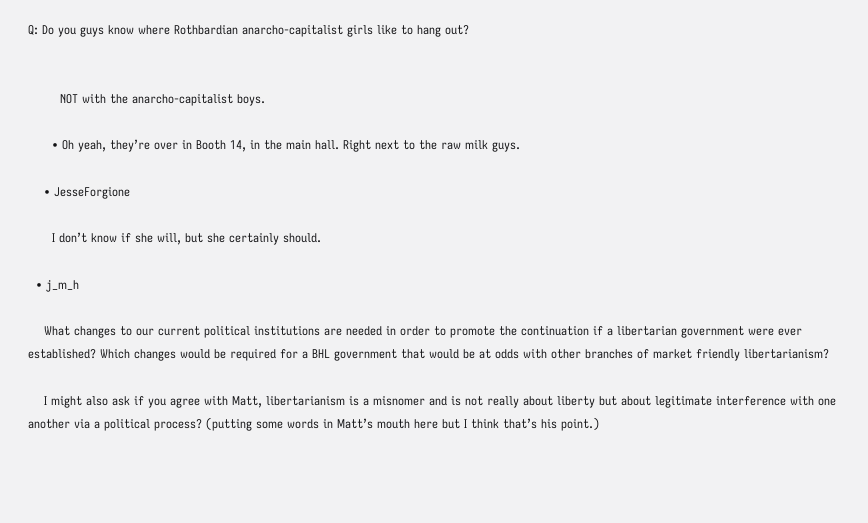Q: Do you guys know where Rothbardian anarcho-capitalist girls like to hang out?


        NOT with the anarcho-capitalist boys.

      • Oh yeah, they’re over in Booth 14, in the main hall. Right next to the raw milk guys.

    • JesseForgione

      I don’t know if she will, but she certainly should.

  • j_m_h

    What changes to our current political institutions are needed in order to promote the continuation if a libertarian government were ever established? Which changes would be required for a BHL government that would be at odds with other branches of market friendly libertarianism?

    I might also ask if you agree with Matt, libertarianism is a misnomer and is not really about liberty but about legitimate interference with one another via a political process? (putting some words in Matt’s mouth here but I think that’s his point.)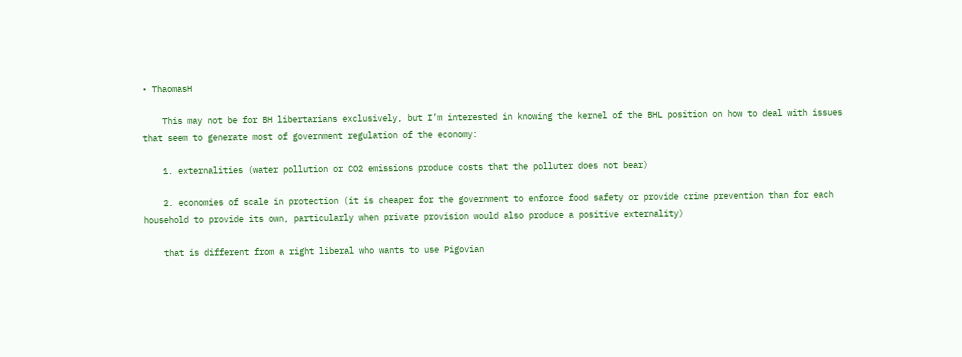• ThaomasH

    This may not be for BH libertarians exclusively, but I’m interested in knowing the kernel of the BHL position on how to deal with issues that seem to generate most of government regulation of the economy:

    1. externalities (water pollution or CO2 emissions produce costs that the polluter does not bear)

    2. economies of scale in protection (it is cheaper for the government to enforce food safety or provide crime prevention than for each household to provide its own, particularly when private provision would also produce a positive externality)

    that is different from a right liberal who wants to use Pigovian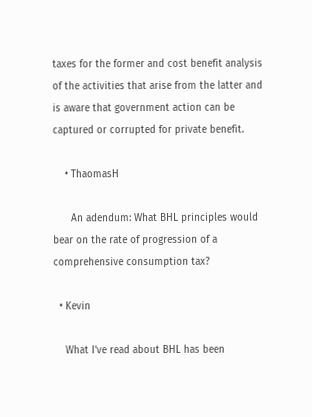taxes for the former and cost benefit analysis of the activities that arise from the latter and is aware that government action can be captured or corrupted for private benefit.

    • ThaomasH

      An adendum: What BHL principles would bear on the rate of progression of a comprehensive consumption tax?

  • Kevin

    What I’ve read about BHL has been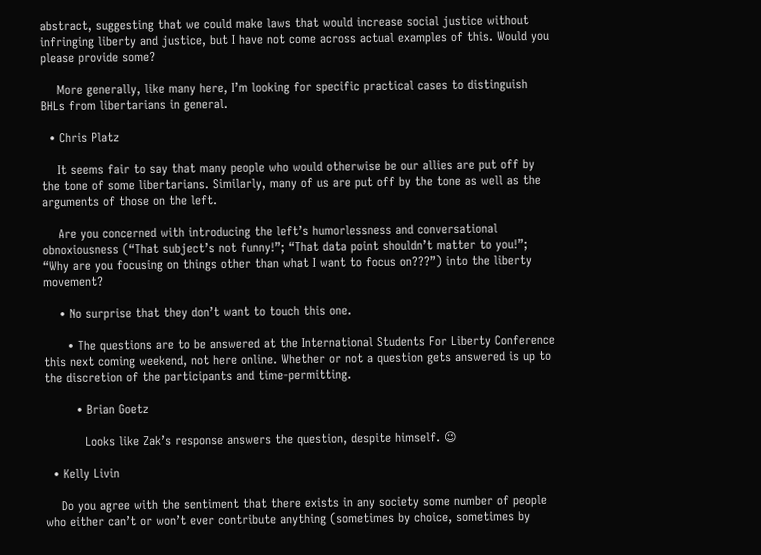abstract, suggesting that we could make laws that would increase social justice without infringing liberty and justice, but I have not come across actual examples of this. Would you please provide some?

    More generally, like many here, I’m looking for specific practical cases to distinguish BHLs from libertarians in general.

  • Chris Platz

    It seems fair to say that many people who would otherwise be our allies are put off by the tone of some libertarians. Similarly, many of us are put off by the tone as well as the arguments of those on the left.

    Are you concerned with introducing the left’s humorlessness and conversational obnoxiousness (“That subject’s not funny!”; “That data point shouldn’t matter to you!”; “Why are you focusing on things other than what I want to focus on???”) into the liberty movement?

    • No surprise that they don’t want to touch this one.

      • The questions are to be answered at the International Students For Liberty Conference this next coming weekend, not here online. Whether or not a question gets answered is up to the discretion of the participants and time-permitting.

        • Brian Goetz

          Looks like Zak’s response answers the question, despite himself. 😉

  • Kelly Livin

    Do you agree with the sentiment that there exists in any society some number of people who either can’t or won’t ever contribute anything (sometimes by choice, sometimes by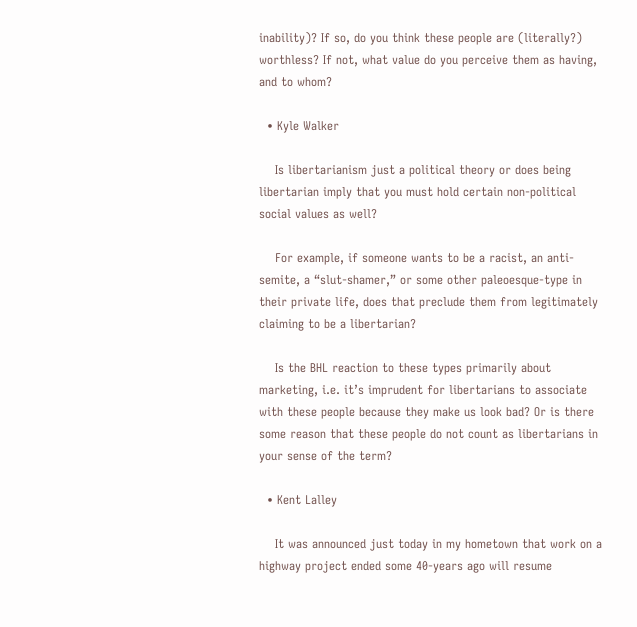inability)? If so, do you think these people are (literally?) worthless? If not, what value do you perceive them as having, and to whom?

  • Kyle Walker

    Is libertarianism just a political theory or does being libertarian imply that you must hold certain non-political social values as well?

    For example, if someone wants to be a racist, an anti-semite, a “slut-shamer,” or some other paleoesque-type in their private life, does that preclude them from legitimately claiming to be a libertarian?

    Is the BHL reaction to these types primarily about marketing, i.e. it’s imprudent for libertarians to associate with these people because they make us look bad? Or is there some reason that these people do not count as libertarians in your sense of the term?

  • Kent Lalley

    It was announced just today in my hometown that work on a highway project ended some 40-years ago will resume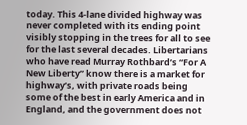today. This 4-lane divided highway was never completed with its ending point visibly stopping in the trees for all to see for the last several decades. Libertarians who have read Murray Rothbard’s “For A New Liberty” know there is a market for highway’s, with private roads being some of the best in early America and in England, and the government does not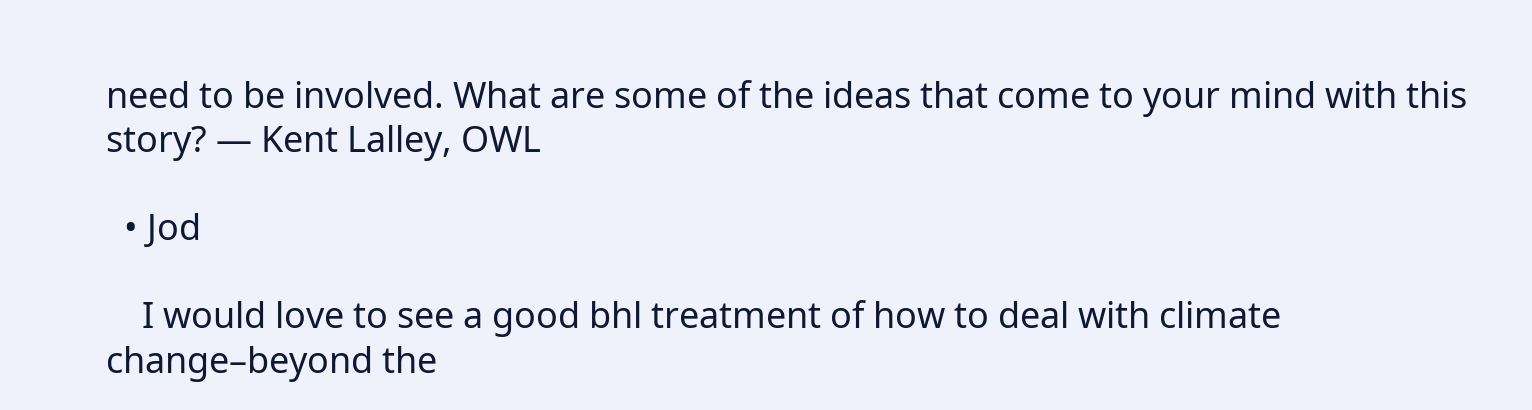need to be involved. What are some of the ideas that come to your mind with this story? — Kent Lalley, OWL

  • Jod

    I would love to see a good bhl treatment of how to deal with climate change–beyond the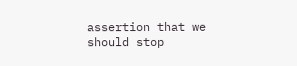assertion that we should stop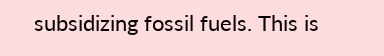subsidizing fossil fuels. This is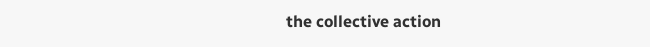the collective action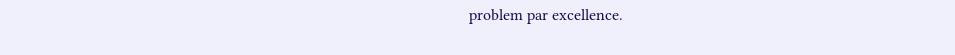problem par excellence.